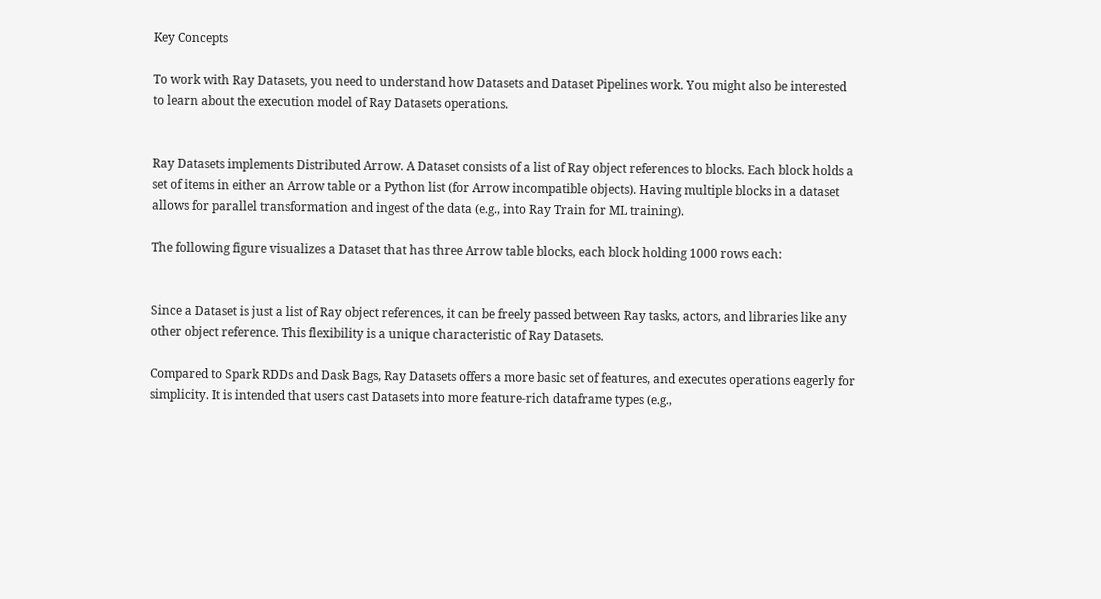Key Concepts

To work with Ray Datasets, you need to understand how Datasets and Dataset Pipelines work. You might also be interested to learn about the execution model of Ray Datasets operations.


Ray Datasets implements Distributed Arrow. A Dataset consists of a list of Ray object references to blocks. Each block holds a set of items in either an Arrow table or a Python list (for Arrow incompatible objects). Having multiple blocks in a dataset allows for parallel transformation and ingest of the data (e.g., into Ray Train for ML training).

The following figure visualizes a Dataset that has three Arrow table blocks, each block holding 1000 rows each:


Since a Dataset is just a list of Ray object references, it can be freely passed between Ray tasks, actors, and libraries like any other object reference. This flexibility is a unique characteristic of Ray Datasets.

Compared to Spark RDDs and Dask Bags, Ray Datasets offers a more basic set of features, and executes operations eagerly for simplicity. It is intended that users cast Datasets into more feature-rich dataframe types (e.g.,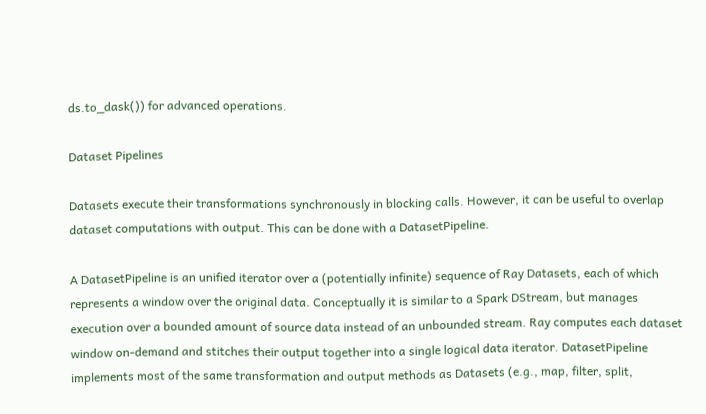ds.to_dask()) for advanced operations.

Dataset Pipelines

Datasets execute their transformations synchronously in blocking calls. However, it can be useful to overlap dataset computations with output. This can be done with a DatasetPipeline.

A DatasetPipeline is an unified iterator over a (potentially infinite) sequence of Ray Datasets, each of which represents a window over the original data. Conceptually it is similar to a Spark DStream, but manages execution over a bounded amount of source data instead of an unbounded stream. Ray computes each dataset window on-demand and stitches their output together into a single logical data iterator. DatasetPipeline implements most of the same transformation and output methods as Datasets (e.g., map, filter, split,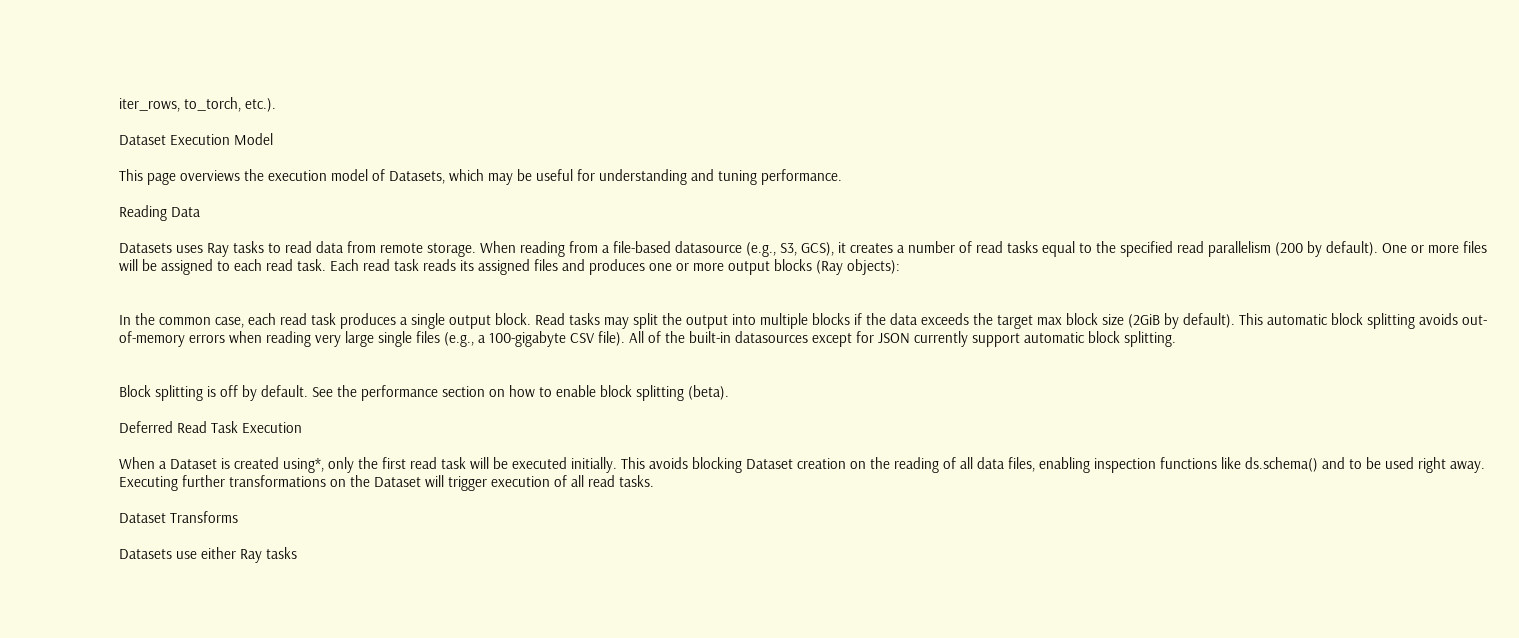iter_rows, to_torch, etc.).

Dataset Execution Model

This page overviews the execution model of Datasets, which may be useful for understanding and tuning performance.

Reading Data

Datasets uses Ray tasks to read data from remote storage. When reading from a file-based datasource (e.g., S3, GCS), it creates a number of read tasks equal to the specified read parallelism (200 by default). One or more files will be assigned to each read task. Each read task reads its assigned files and produces one or more output blocks (Ray objects):


In the common case, each read task produces a single output block. Read tasks may split the output into multiple blocks if the data exceeds the target max block size (2GiB by default). This automatic block splitting avoids out-of-memory errors when reading very large single files (e.g., a 100-gigabyte CSV file). All of the built-in datasources except for JSON currently support automatic block splitting.


Block splitting is off by default. See the performance section on how to enable block splitting (beta).

Deferred Read Task Execution

When a Dataset is created using*, only the first read task will be executed initially. This avoids blocking Dataset creation on the reading of all data files, enabling inspection functions like ds.schema() and to be used right away. Executing further transformations on the Dataset will trigger execution of all read tasks.

Dataset Transforms

Datasets use either Ray tasks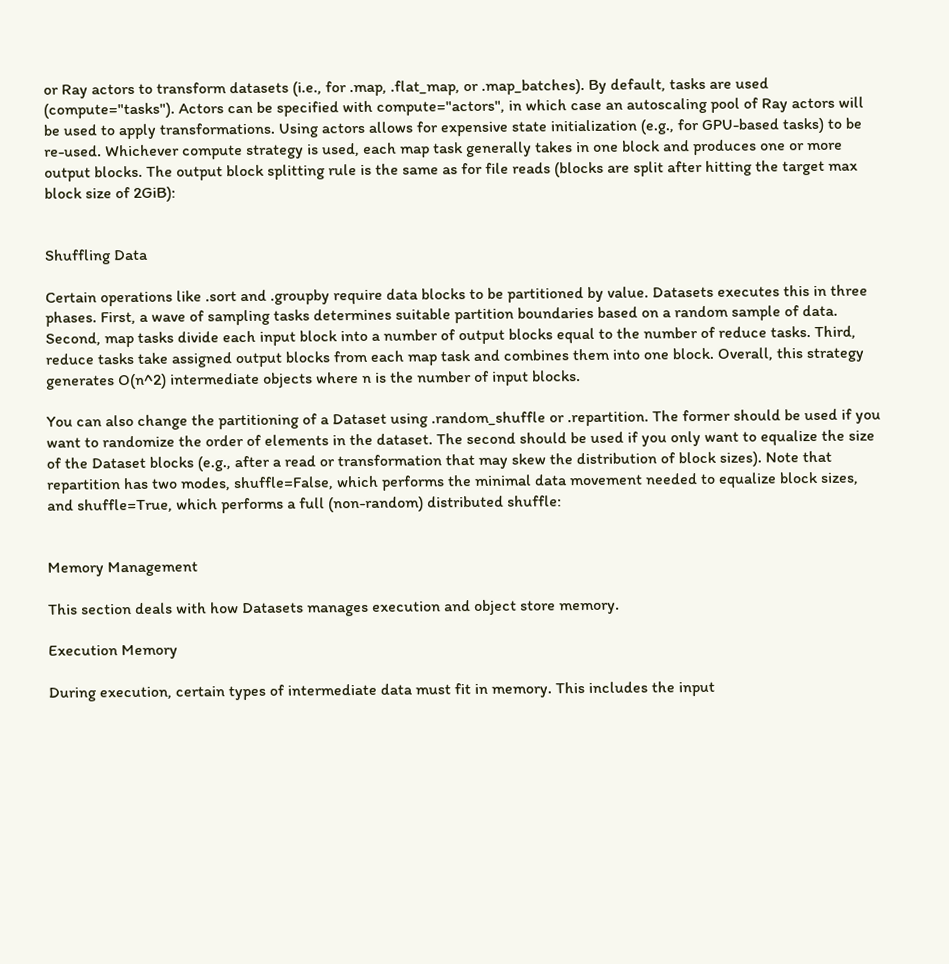or Ray actors to transform datasets (i.e., for .map, .flat_map, or .map_batches). By default, tasks are used (compute="tasks"). Actors can be specified with compute="actors", in which case an autoscaling pool of Ray actors will be used to apply transformations. Using actors allows for expensive state initialization (e.g., for GPU-based tasks) to be re-used. Whichever compute strategy is used, each map task generally takes in one block and produces one or more output blocks. The output block splitting rule is the same as for file reads (blocks are split after hitting the target max block size of 2GiB):


Shuffling Data

Certain operations like .sort and .groupby require data blocks to be partitioned by value. Datasets executes this in three phases. First, a wave of sampling tasks determines suitable partition boundaries based on a random sample of data. Second, map tasks divide each input block into a number of output blocks equal to the number of reduce tasks. Third, reduce tasks take assigned output blocks from each map task and combines them into one block. Overall, this strategy generates O(n^2) intermediate objects where n is the number of input blocks.

You can also change the partitioning of a Dataset using .random_shuffle or .repartition. The former should be used if you want to randomize the order of elements in the dataset. The second should be used if you only want to equalize the size of the Dataset blocks (e.g., after a read or transformation that may skew the distribution of block sizes). Note that repartition has two modes, shuffle=False, which performs the minimal data movement needed to equalize block sizes, and shuffle=True, which performs a full (non-random) distributed shuffle:


Memory Management

This section deals with how Datasets manages execution and object store memory.

Execution Memory

During execution, certain types of intermediate data must fit in memory. This includes the input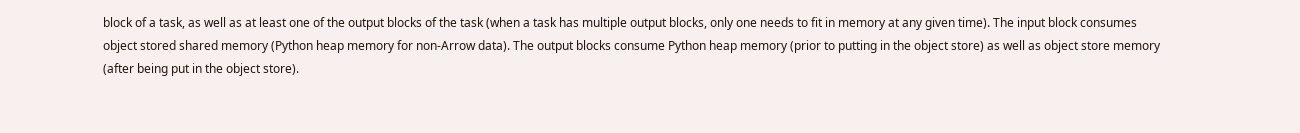block of a task, as well as at least one of the output blocks of the task (when a task has multiple output blocks, only one needs to fit in memory at any given time). The input block consumes object stored shared memory (Python heap memory for non-Arrow data). The output blocks consume Python heap memory (prior to putting in the object store) as well as object store memory (after being put in the object store).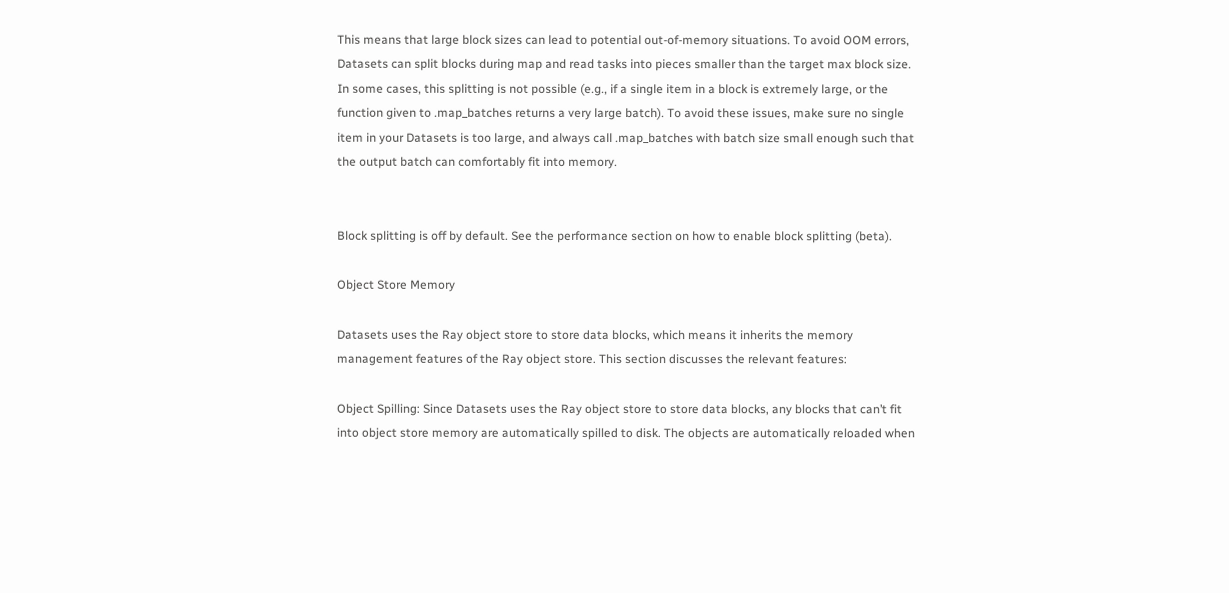This means that large block sizes can lead to potential out-of-memory situations. To avoid OOM errors, Datasets can split blocks during map and read tasks into pieces smaller than the target max block size. In some cases, this splitting is not possible (e.g., if a single item in a block is extremely large, or the function given to .map_batches returns a very large batch). To avoid these issues, make sure no single item in your Datasets is too large, and always call .map_batches with batch size small enough such that the output batch can comfortably fit into memory.


Block splitting is off by default. See the performance section on how to enable block splitting (beta).

Object Store Memory

Datasets uses the Ray object store to store data blocks, which means it inherits the memory management features of the Ray object store. This section discusses the relevant features:

Object Spilling: Since Datasets uses the Ray object store to store data blocks, any blocks that can’t fit into object store memory are automatically spilled to disk. The objects are automatically reloaded when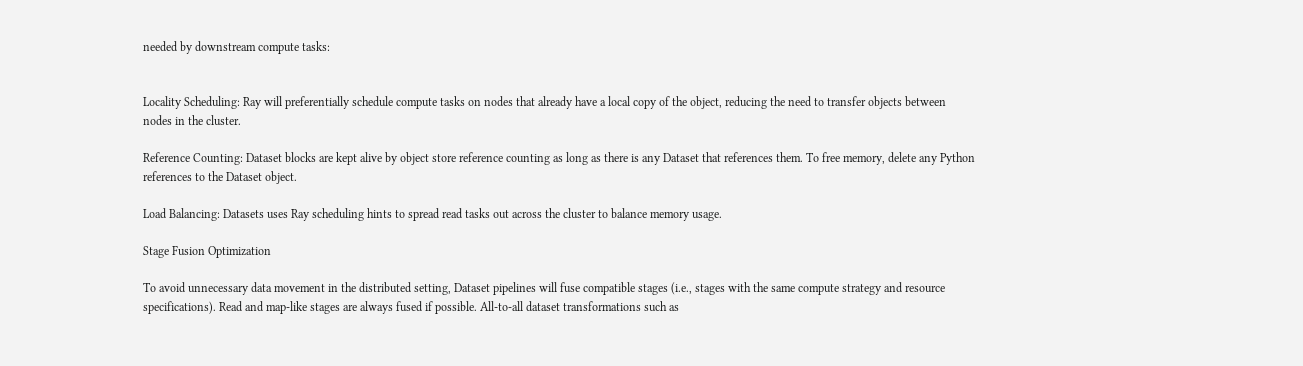needed by downstream compute tasks:


Locality Scheduling: Ray will preferentially schedule compute tasks on nodes that already have a local copy of the object, reducing the need to transfer objects between nodes in the cluster.

Reference Counting: Dataset blocks are kept alive by object store reference counting as long as there is any Dataset that references them. To free memory, delete any Python references to the Dataset object.

Load Balancing: Datasets uses Ray scheduling hints to spread read tasks out across the cluster to balance memory usage.

Stage Fusion Optimization

To avoid unnecessary data movement in the distributed setting, Dataset pipelines will fuse compatible stages (i.e., stages with the same compute strategy and resource specifications). Read and map-like stages are always fused if possible. All-to-all dataset transformations such as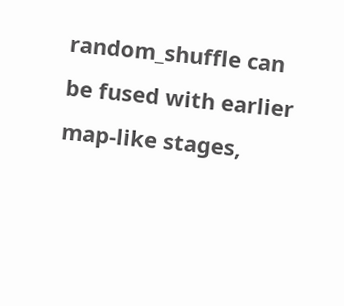random_shuffle can be fused with earlier map-like stages,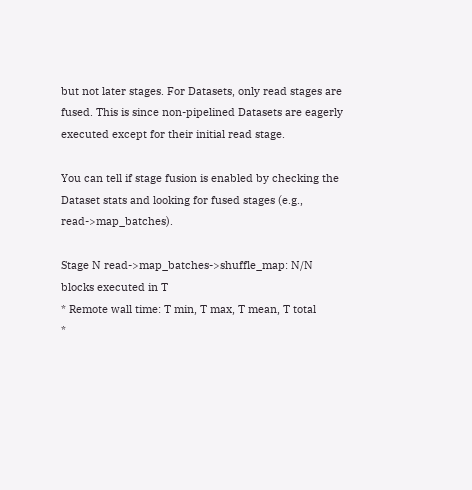but not later stages. For Datasets, only read stages are fused. This is since non-pipelined Datasets are eagerly executed except for their initial read stage.

You can tell if stage fusion is enabled by checking the Dataset stats and looking for fused stages (e.g., read->map_batches).

Stage N read->map_batches->shuffle_map: N/N blocks executed in T
* Remote wall time: T min, T max, T mean, T total
*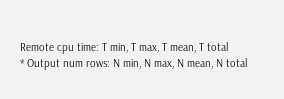Remote cpu time: T min, T max, T mean, T total
* Output num rows: N min, N max, N mean, N total